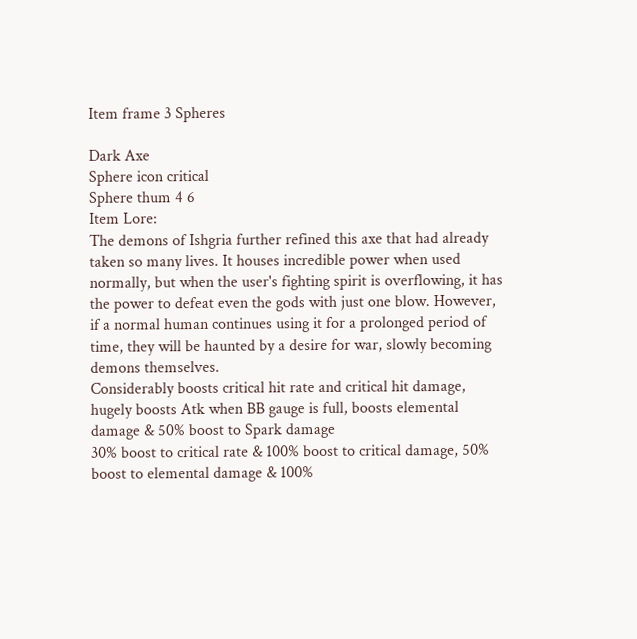Item frame 3 Spheres

Dark Axe
Sphere icon critical
Sphere thum 4 6
Item Lore:
The demons of Ishgria further refined this axe that had already taken so many lives. It houses incredible power when used normally, but when the user's fighting spirit is overflowing, it has the power to defeat even the gods with just one blow. However, if a normal human continues using it for a prolonged period of time, they will be haunted by a desire for war, slowly becoming demons themselves.
Considerably boosts critical hit rate and critical hit damage, hugely boosts Atk when BB gauge is full, boosts elemental damage & 50% boost to Spark damage
30% boost to critical rate & 100% boost to critical damage, 50% boost to elemental damage & 100%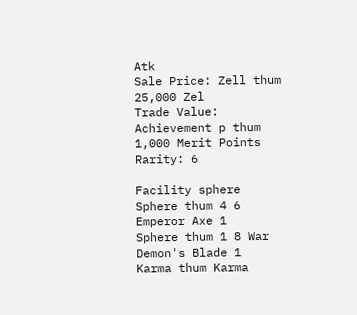Atk
Sale Price: Zell thum 25,000 Zel
Trade Value: Achievement p thum 1,000 Merit Points
Rarity: 6

Facility sphere
Sphere thum 4 6 Emperor Axe 1
Sphere thum 1 8 War Demon's Blade 1
Karma thum Karma